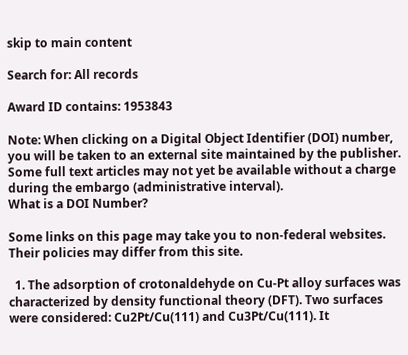skip to main content

Search for: All records

Award ID contains: 1953843

Note: When clicking on a Digital Object Identifier (DOI) number, you will be taken to an external site maintained by the publisher. Some full text articles may not yet be available without a charge during the embargo (administrative interval).
What is a DOI Number?

Some links on this page may take you to non-federal websites. Their policies may differ from this site.

  1. The adsorption of crotonaldehyde on Cu-Pt alloy surfaces was characterized by density functional theory (DFT). Two surfaces were considered: Cu2Pt/Cu(111) and Cu3Pt/Cu(111). It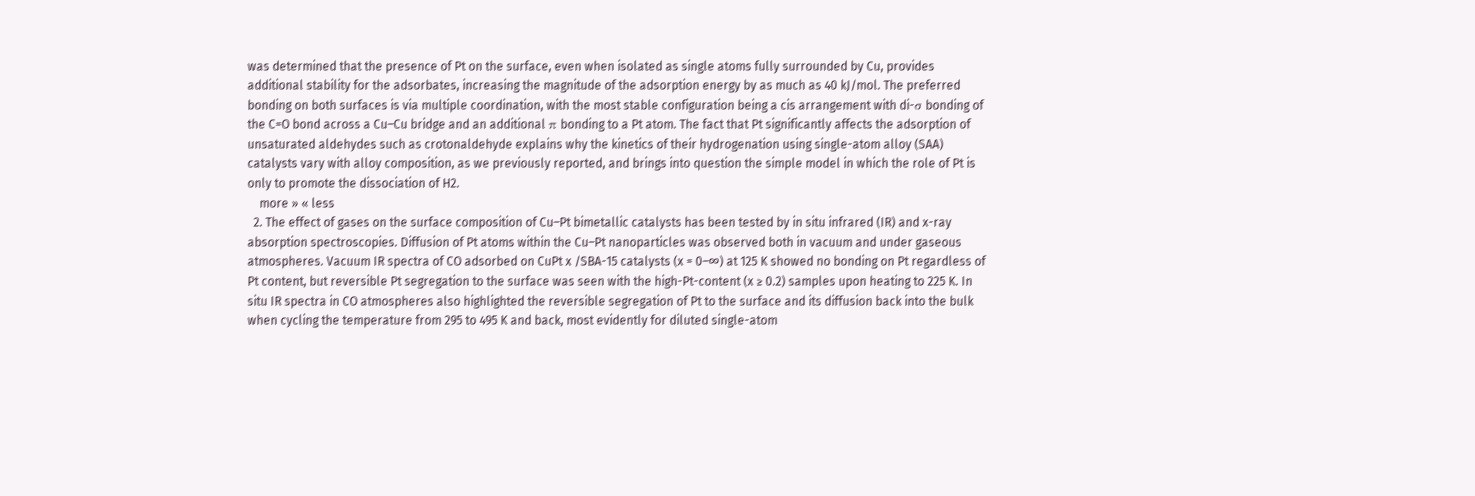was determined that the presence of Pt on the surface, even when isolated as single atoms fully surrounded by Cu, provides additional stability for the adsorbates, increasing the magnitude of the adsorption energy by as much as 40 kJ/mol. The preferred bonding on both surfaces is via multiple coordination, with the most stable configuration being a cis arrangement with di-σ bonding of the C=O bond across a Cu–Cu bridge and an additional π bonding to a Pt atom. The fact that Pt significantly affects the adsorption of unsaturated aldehydes such as crotonaldehyde explains why the kinetics of their hydrogenation using single-atom alloy (SAA) catalysts vary with alloy composition, as we previously reported, and brings into question the simple model in which the role of Pt is only to promote the dissociation of H2.
    more » « less
  2. The effect of gases on the surface composition of Cu–Pt bimetallic catalysts has been tested by in situ infrared (IR) and x-ray absorption spectroscopies. Diffusion of Pt atoms within the Cu–Pt nanoparticles was observed both in vacuum and under gaseous atmospheres. Vacuum IR spectra of CO adsorbed on CuPt x /SBA-15 catalysts (x = 0–∞) at 125 K showed no bonding on Pt regardless of Pt content, but reversible Pt segregation to the surface was seen with the high-Pt-content (x ≥ 0.2) samples upon heating to 225 K. In situ IR spectra in CO atmospheres also highlighted the reversible segregation of Pt to the surface and its diffusion back into the bulk when cycling the temperature from 295 to 495 K and back, most evidently for diluted single-atom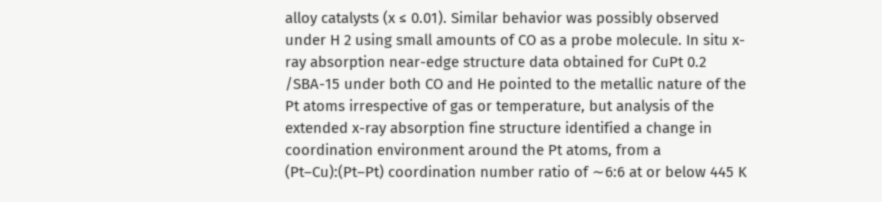alloy catalysts (x ≤ 0.01). Similar behavior was possibly observed under H 2 using small amounts of CO as a probe molecule. In situ x-ray absorption near-edge structure data obtained for CuPt 0.2 /SBA-15 under both CO and He pointed to the metallic nature of the Pt atoms irrespective of gas or temperature, but analysis of the extended x-ray absorption fine structure identified a change in coordination environment around the Pt atoms, from a (Pt–Cu):(Pt–Pt) coordination number ratio of ∼6:6 at or below 445 K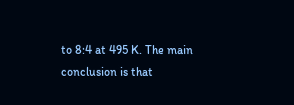to 8:4 at 495 K. The main conclusion is that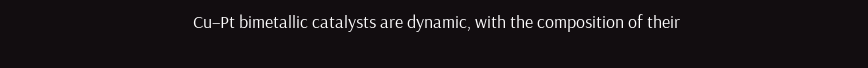Cu–Pt bimetallic catalysts are dynamic, with the composition of their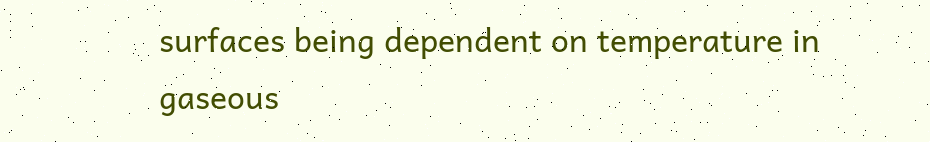surfaces being dependent on temperature in gaseous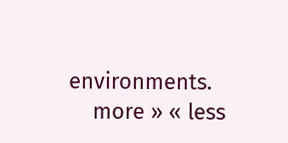environments.
    more » « less